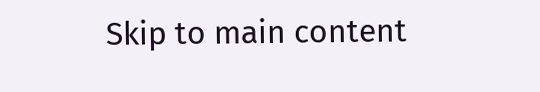Skip to main content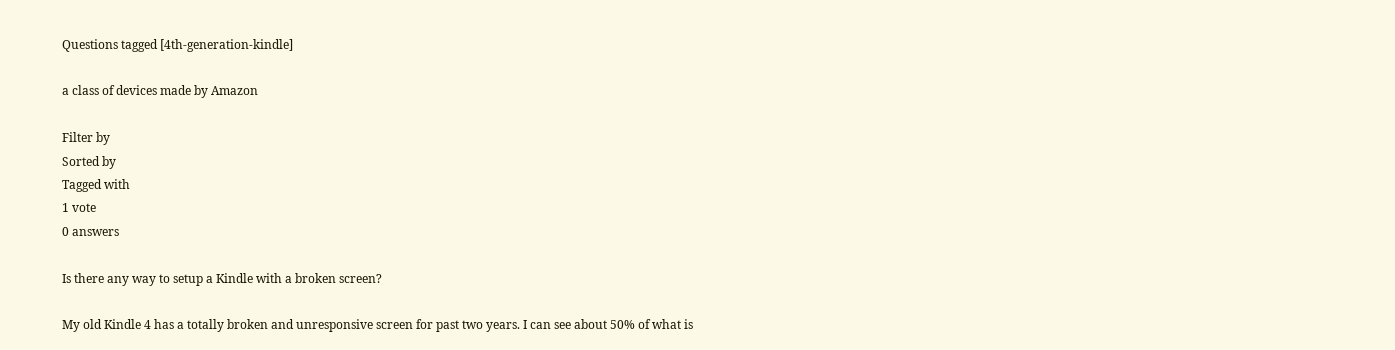Questions tagged [4th-generation-kindle]

a class of devices made by Amazon

Filter by
Sorted by
Tagged with
1 vote
0 answers

Is there any way to setup a Kindle with a broken screen?

My old Kindle 4 has a totally broken and unresponsive screen for past two years. I can see about 50% of what is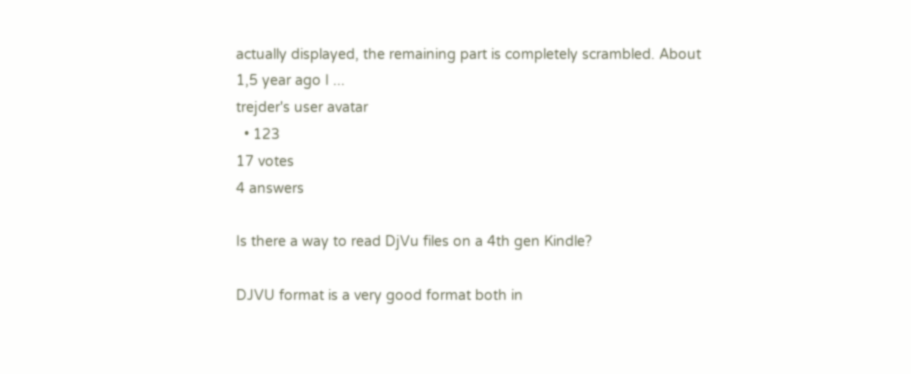actually displayed, the remaining part is completely scrambled. About 1,5 year ago I ...
trejder's user avatar
  • 123
17 votes
4 answers

Is there a way to read DjVu files on a 4th gen Kindle?

DJVU format is a very good format both in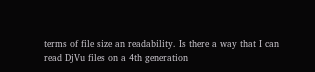terms of file size an readability. Is there a way that I can read DjVu files on a 4th generation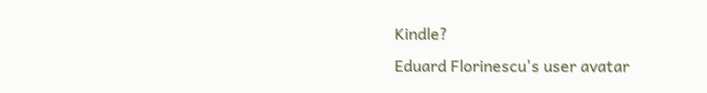Kindle?
Eduard Florinescu's user avatar